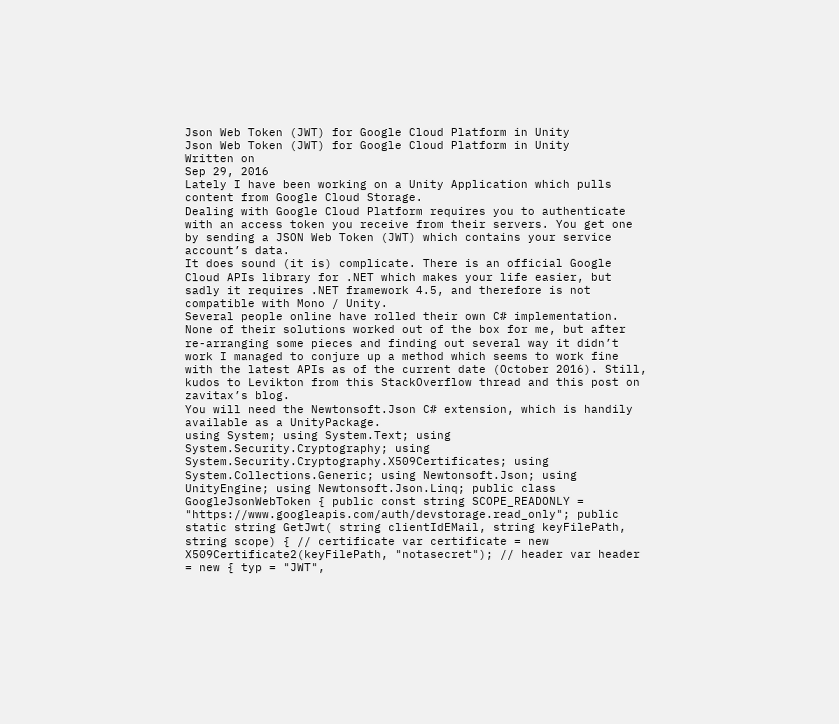Json Web Token (JWT) for Google Cloud Platform in Unity
Json Web Token (JWT) for Google Cloud Platform in Unity
Written on
Sep 29, 2016
Lately I have been working on a Unity Application which pulls content from Google Cloud Storage.
Dealing with Google Cloud Platform requires you to authenticate with an access token you receive from their servers. You get one by sending a JSON Web Token (JWT) which contains your service account’s data.
It does sound (it is) complicate. There is an official Google Cloud APIs library for .NET which makes your life easier, but sadly it requires .NET framework 4.5, and therefore is not compatible with Mono / Unity.
Several people online have rolled their own C# implementation. None of their solutions worked out of the box for me, but after re-arranging some pieces and finding out several way it didn’t work I managed to conjure up a method which seems to work fine with the latest APIs as of the current date (October 2016). Still, kudos to Levikton from this StackOverflow thread and this post on zavitax’s blog.
You will need the Newtonsoft.Json C# extension, which is handily available as a UnityPackage.
using System; using System.Text; using System.Security.Cryptography; using System.Security.Cryptography.X509Certificates; using System.Collections.Generic; using Newtonsoft.Json; using UnityEngine; using Newtonsoft.Json.Linq; public class GoogleJsonWebToken { public const string SCOPE_READONLY = "https://www.googleapis.com/auth/devstorage.read_only"; public static string GetJwt( string clientIdEMail, string keyFilePath, string scope) { // certificate var certificate = new X509Certificate2(keyFilePath, "notasecret"); // header var header = new { typ = "JWT",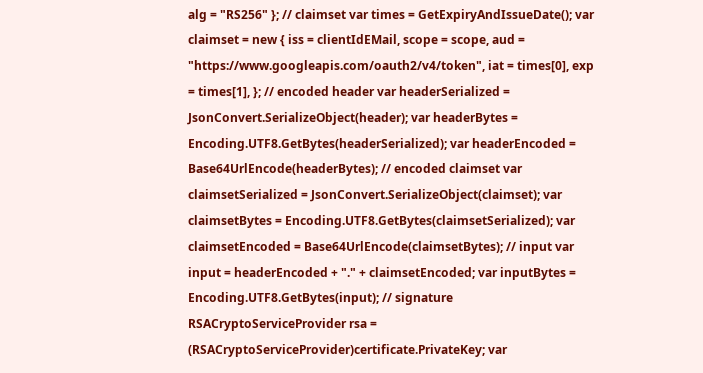alg = "RS256" }; // claimset var times = GetExpiryAndIssueDate(); var claimset = new { iss = clientIdEMail, scope = scope, aud = "https://www.googleapis.com/oauth2/v4/token", iat = times[0], exp = times[1], }; // encoded header var headerSerialized = JsonConvert.SerializeObject(header); var headerBytes = Encoding.UTF8.GetBytes(headerSerialized); var headerEncoded = Base64UrlEncode(headerBytes); // encoded claimset var claimsetSerialized = JsonConvert.SerializeObject(claimset); var claimsetBytes = Encoding.UTF8.GetBytes(claimsetSerialized); var claimsetEncoded = Base64UrlEncode(claimsetBytes); // input var input = headerEncoded + "." + claimsetEncoded; var inputBytes = Encoding.UTF8.GetBytes(input); // signature RSACryptoServiceProvider rsa = (RSACryptoServiceProvider)certificate.PrivateKey; var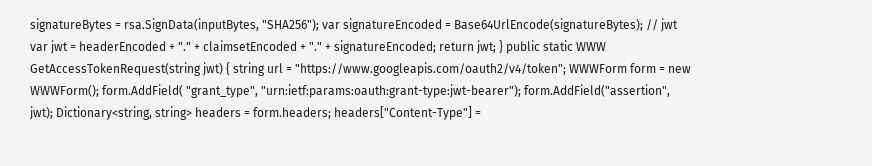signatureBytes = rsa.SignData(inputBytes, "SHA256"); var signatureEncoded = Base64UrlEncode(signatureBytes); // jwt var jwt = headerEncoded + "." + claimsetEncoded + "." + signatureEncoded; return jwt; } public static WWW GetAccessTokenRequest(string jwt) { string url = "https://www.googleapis.com/oauth2/v4/token"; WWWForm form = new WWWForm(); form.AddField( "grant_type", "urn:ietf:params:oauth:grant-type:jwt-bearer"); form.AddField("assertion", jwt); Dictionary<string, string> headers = form.headers; headers["Content-Type"] =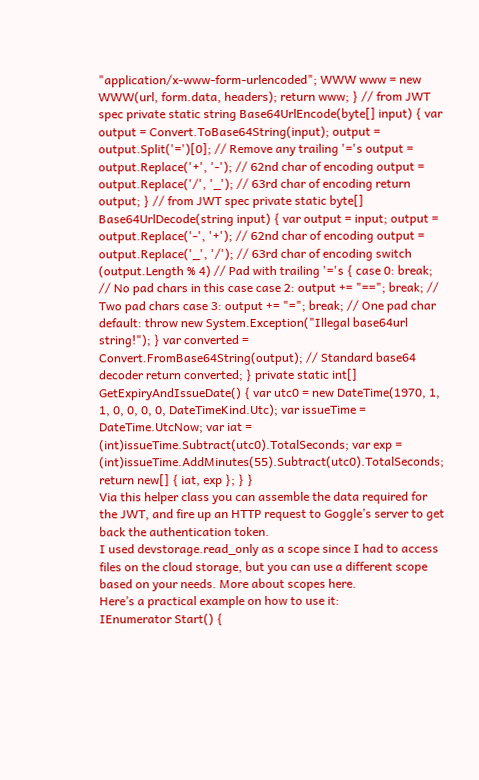"application/x-www-form-urlencoded"; WWW www = new WWW(url, form.data, headers); return www; } // from JWT spec private static string Base64UrlEncode(byte[] input) { var output = Convert.ToBase64String(input); output = output.Split('=')[0]; // Remove any trailing '='s output = output.Replace('+', '-'); // 62nd char of encoding output = output.Replace('/', '_'); // 63rd char of encoding return output; } // from JWT spec private static byte[] Base64UrlDecode(string input) { var output = input; output = output.Replace('-', '+'); // 62nd char of encoding output = output.Replace('_', '/'); // 63rd char of encoding switch (output.Length % 4) // Pad with trailing '='s { case 0: break; // No pad chars in this case case 2: output += "=="; break; // Two pad chars case 3: output += "="; break; // One pad char default: throw new System.Exception("Illegal base64url string!"); } var converted = Convert.FromBase64String(output); // Standard base64 decoder return converted; } private static int[] GetExpiryAndIssueDate() { var utc0 = new DateTime(1970, 1, 1, 0, 0, 0, 0, DateTimeKind.Utc); var issueTime = DateTime.UtcNow; var iat = (int)issueTime.Subtract(utc0).TotalSeconds; var exp = (int)issueTime.AddMinutes(55).Subtract(utc0).TotalSeconds; return new[] { iat, exp }; } }
Via this helper class you can assemble the data required for the JWT, and fire up an HTTP request to Goggle’s server to get back the authentication token.
I used devstorage.read_only as a scope since I had to access files on the cloud storage, but you can use a different scope based on your needs. More about scopes here.
Here’s a practical example on how to use it:
IEnumerator Start() {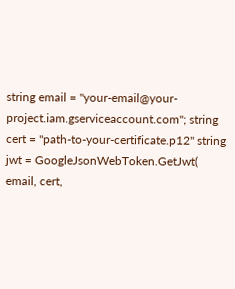string email = "your-email@your-project.iam.gserviceaccount.com"; string cert = "path-to-your-certificate.p12" string jwt = GoogleJsonWebToken.GetJwt( email, cert,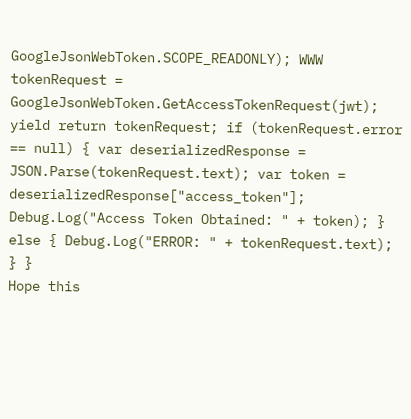GoogleJsonWebToken.SCOPE_READONLY); WWW tokenRequest = GoogleJsonWebToken.GetAccessTokenRequest(jwt); yield return tokenRequest; if (tokenRequest.error == null) { var deserializedResponse = JSON.Parse(tokenRequest.text); var token = deserializedResponse["access_token"]; Debug.Log("Access Token Obtained: " + token); } else { Debug.Log("ERROR: " + tokenRequest.text); } }
Hope this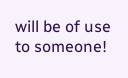will be of use to someone!